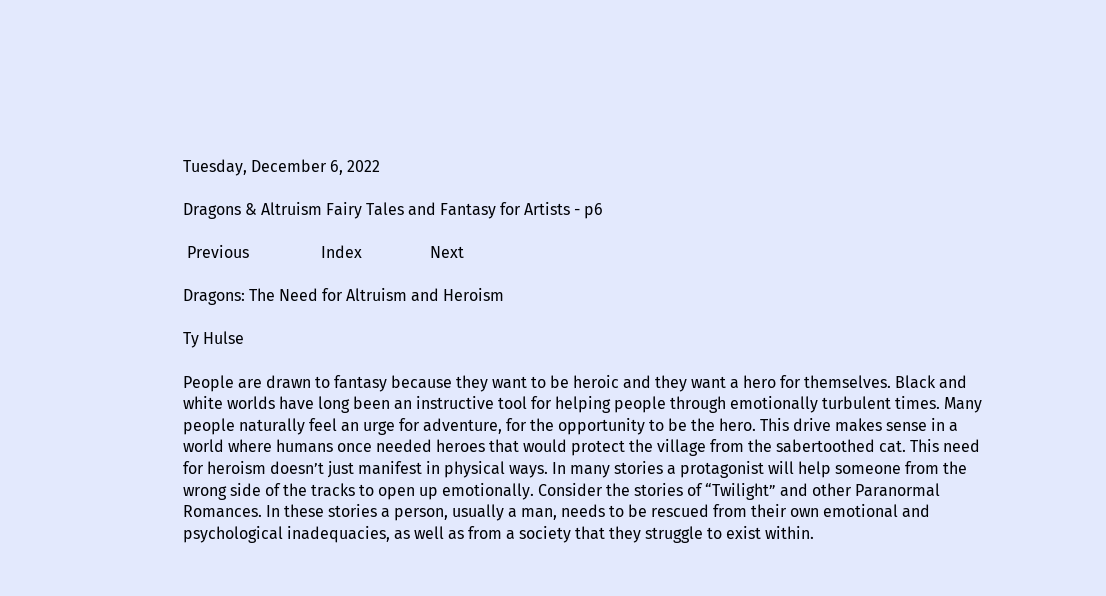Tuesday, December 6, 2022

Dragons & Altruism Fairy Tales and Fantasy for Artists - p6

 Previous                  Index                 Next

Dragons: The Need for Altruism and Heroism

Ty Hulse

People are drawn to fantasy because they want to be heroic and they want a hero for themselves. Black and white worlds have long been an instructive tool for helping people through emotionally turbulent times. Many people naturally feel an urge for adventure, for the opportunity to be the hero. This drive makes sense in a world where humans once needed heroes that would protect the village from the sabertoothed cat. This need for heroism doesn’t just manifest in physical ways. In many stories a protagonist will help someone from the wrong side of the tracks to open up emotionally. Consider the stories of “Twilight” and other Paranormal Romances. In these stories a person, usually a man, needs to be rescued from their own emotional and psychological inadequacies, as well as from a society that they struggle to exist within.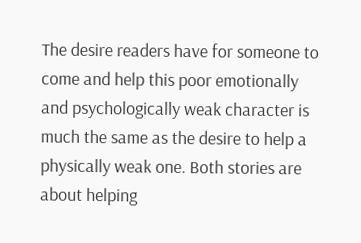The desire readers have for someone to come and help this poor emotionally and psychologically weak character is much the same as the desire to help a physically weak one. Both stories are about helping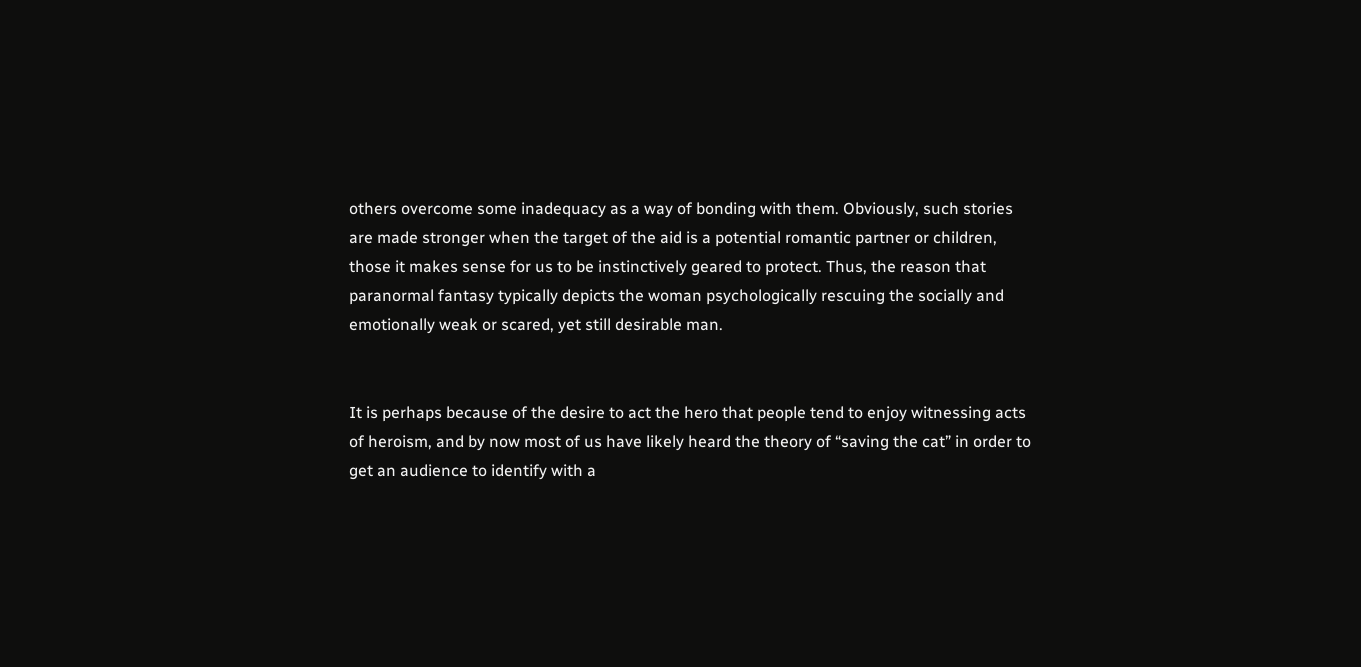others overcome some inadequacy as a way of bonding with them. Obviously, such stories are made stronger when the target of the aid is a potential romantic partner or children, those it makes sense for us to be instinctively geared to protect. Thus, the reason that paranormal fantasy typically depicts the woman psychologically rescuing the socially and emotionally weak or scared, yet still desirable man.


It is perhaps because of the desire to act the hero that people tend to enjoy witnessing acts of heroism, and by now most of us have likely heard the theory of “saving the cat” in order to get an audience to identify with a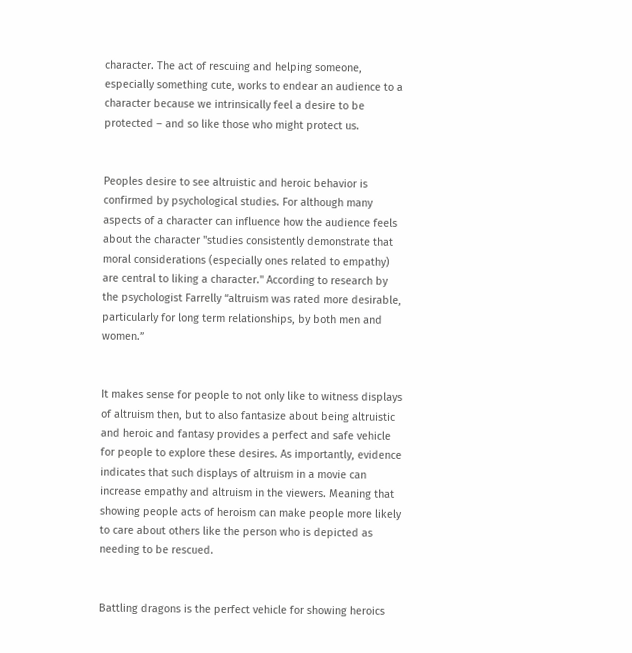character. The act of rescuing and helping someone, especially something cute, works to endear an audience to a character because we intrinsically feel a desire to be protected – and so like those who might protect us.


Peoples desire to see altruistic and heroic behavior is confirmed by psychological studies. For although many aspects of a character can influence how the audience feels about the character "studies consistently demonstrate that moral considerations (especially ones related to empathy) are central to liking a character." According to research by the psychologist Farrelly “altruism was rated more desirable, particularly for long term relationships, by both men and women.”


It makes sense for people to not only like to witness displays of altruism then, but to also fantasize about being altruistic and heroic and fantasy provides a perfect and safe vehicle for people to explore these desires. As importantly, evidence indicates that such displays of altruism in a movie can increase empathy and altruism in the viewers. Meaning that showing people acts of heroism can make people more likely to care about others like the person who is depicted as needing to be rescued.


Battling dragons is the perfect vehicle for showing heroics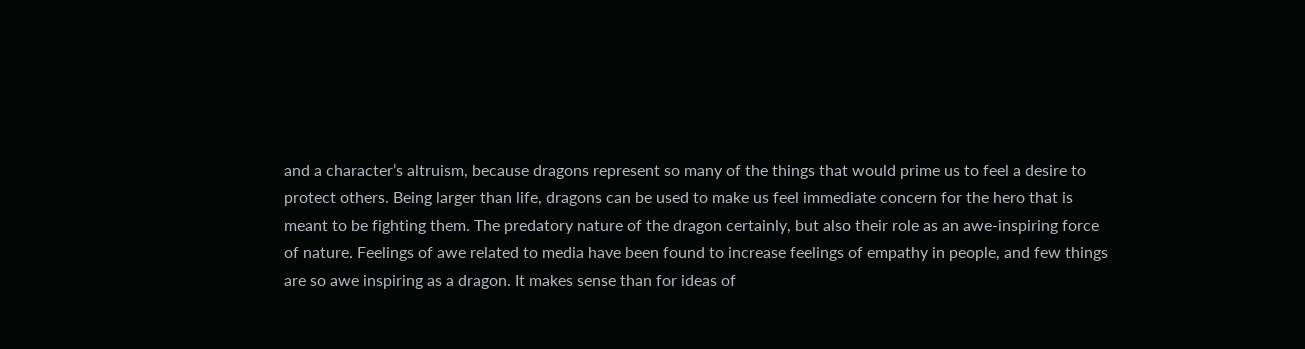and a character’s altruism, because dragons represent so many of the things that would prime us to feel a desire to protect others. Being larger than life, dragons can be used to make us feel immediate concern for the hero that is meant to be fighting them. The predatory nature of the dragon certainly, but also their role as an awe-inspiring force of nature. Feelings of awe related to media have been found to increase feelings of empathy in people, and few things are so awe inspiring as a dragon. It makes sense than for ideas of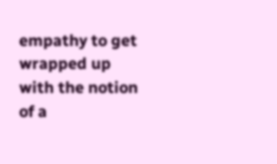empathy to get wrapped up with the notion of a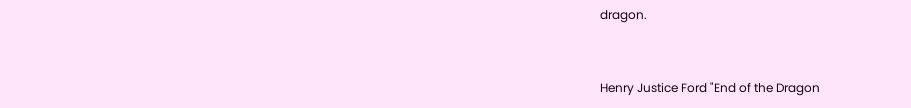dragon.



Henry Justice Ford "End of the Dragon